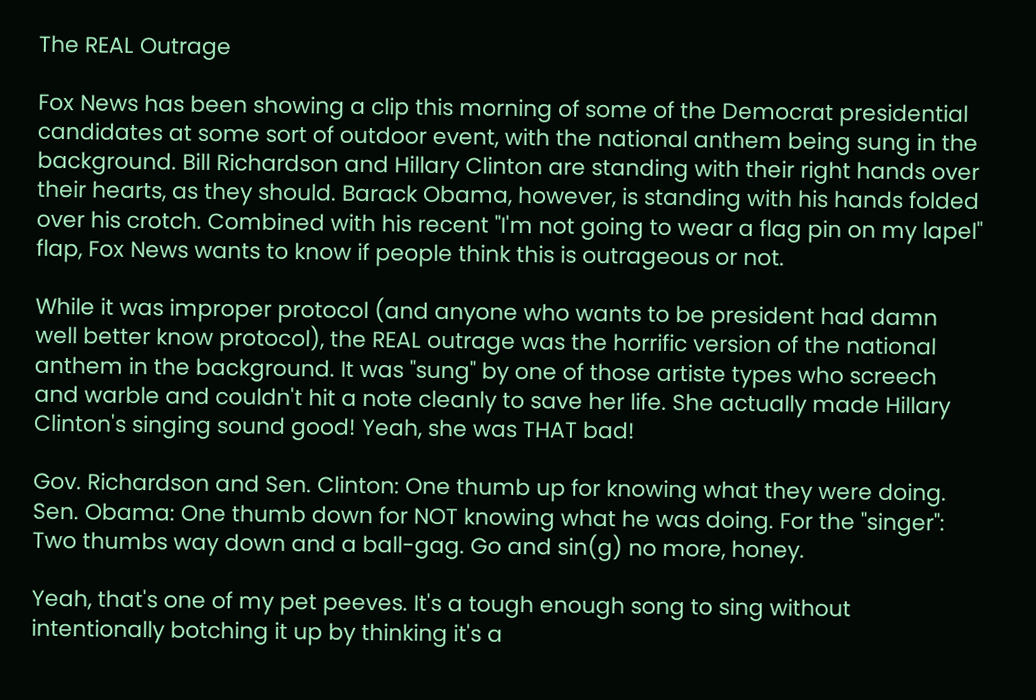The REAL Outrage

Fox News has been showing a clip this morning of some of the Democrat presidential candidates at some sort of outdoor event, with the national anthem being sung in the background. Bill Richardson and Hillary Clinton are standing with their right hands over their hearts, as they should. Barack Obama, however, is standing with his hands folded over his crotch. Combined with his recent "I'm not going to wear a flag pin on my lapel" flap, Fox News wants to know if people think this is outrageous or not.

While it was improper protocol (and anyone who wants to be president had damn well better know protocol), the REAL outrage was the horrific version of the national anthem in the background. It was "sung" by one of those artiste types who screech and warble and couldn't hit a note cleanly to save her life. She actually made Hillary Clinton's singing sound good! Yeah, she was THAT bad!

Gov. Richardson and Sen. Clinton: One thumb up for knowing what they were doing. Sen. Obama: One thumb down for NOT knowing what he was doing. For the "singer": Two thumbs way down and a ball-gag. Go and sin(g) no more, honey.

Yeah, that's one of my pet peeves. It's a tough enough song to sing without intentionally botching it up by thinking it's a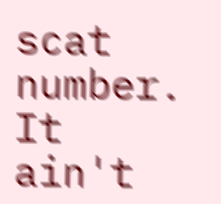scat number. It ain't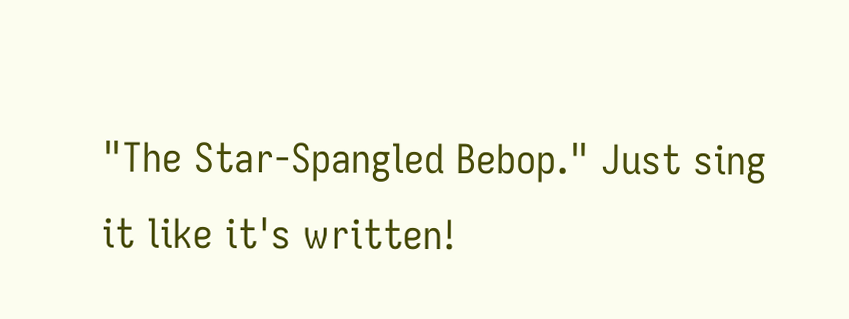"The Star-Spangled Bebop." Just sing it like it's written!